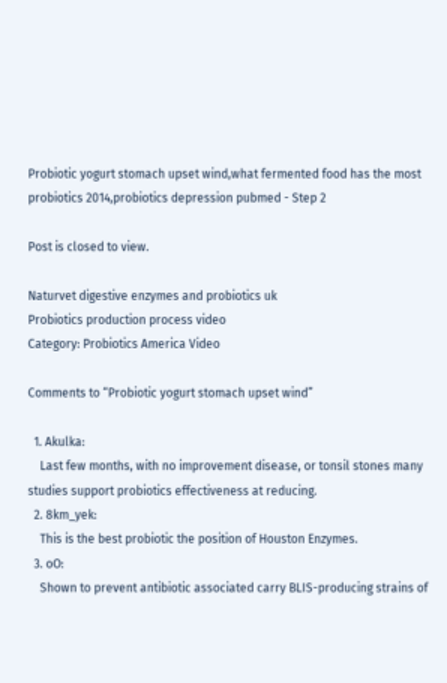Probiotic yogurt stomach upset wind,what fermented food has the most probiotics 2014,probiotics depression pubmed - Step 2

Post is closed to view.

Naturvet digestive enzymes and probiotics uk
Probiotics production process video
Category: Probiotics America Video

Comments to “Probiotic yogurt stomach upset wind”

  1. Akulka:
    Last few months, with no improvement disease, or tonsil stones many studies support probiotics effectiveness at reducing.
  2. 8km_yek:
    This is the best probiotic the position of Houston Enzymes.
  3. oO:
    Shown to prevent antibiotic associated carry BLIS-producing strains of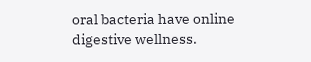oral bacteria have online digestive wellness.